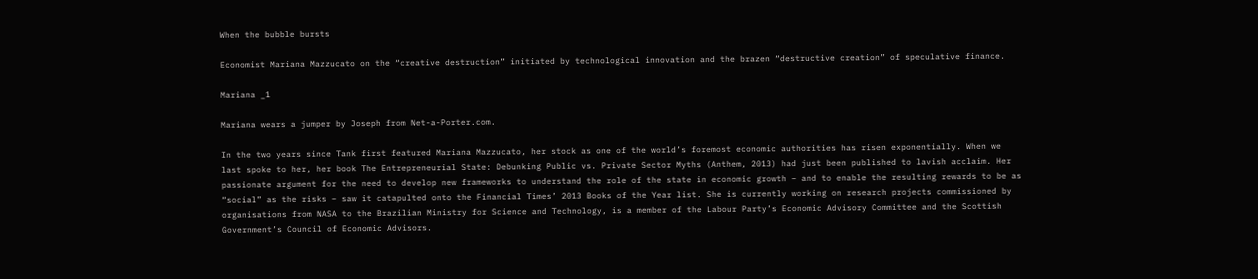When the bubble bursts

Economist Mariana Mazzucato on the “creative destruction” initiated by technological innovation and the brazen “destructive creation” of speculative finance.

Mariana _1

Mariana wears a jumper by Joseph from Net-a-Porter.com.

In the two years since Tank first featured Mariana Mazzucato, her stock as one of the world’s foremost economic authorities has risen exponentially. When we last spoke to her, her book The Entrepreneurial State: Debunking Public vs. Private Sector Myths (Anthem, 2013) had just been published to lavish acclaim. Her passionate argument for the need to develop new frameworks to understand the role of the state in economic growth – and to enable the resulting rewards to be as “social” as the risks – saw it catapulted onto the Financial Times’ 2013 Books of the Year list. She is currently working on research projects commissioned by organisations from NASA to the Brazilian Ministry for Science and Technology, is a member of the Labour Party’s Economic Advisory Committee and the Scottish Government’s Council of Economic Advisors.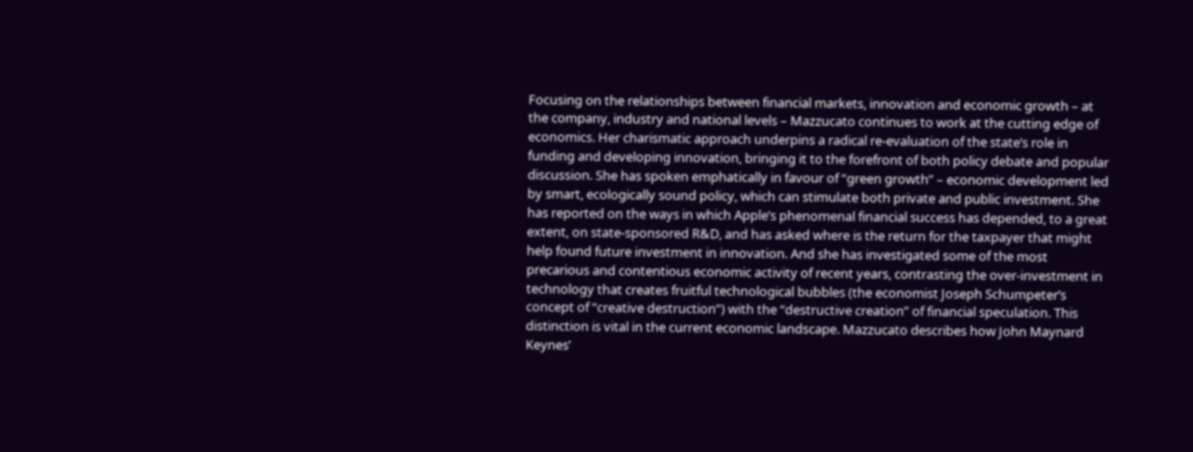Focusing on the relationships between financial markets, innovation and economic growth – at the company, industry and national levels – Mazzucato continues to work at the cutting edge of economics. Her charismatic approach underpins a radical re-evaluation of the state’s role in funding and developing innovation, bringing it to the forefront of both policy debate and popular discussion. She has spoken emphatically in favour of “green growth” – economic development led by smart, ecologically sound policy, which can stimulate both private and public investment. She has reported on the ways in which Apple’s phenomenal financial success has depended, to a great extent, on state-sponsored R&D, and has asked where is the return for the taxpayer that might help found future investment in innovation. And she has investigated some of the most precarious and contentious economic activity of recent years, contrasting the over-investment in technology that creates fruitful technological bubbles (the economist Joseph Schumpeter’s concept of “creative destruction”) with the “destructive creation” of financial speculation. This distinction is vital in the current economic landscape. Mazzucato describes how John Maynard Keynes’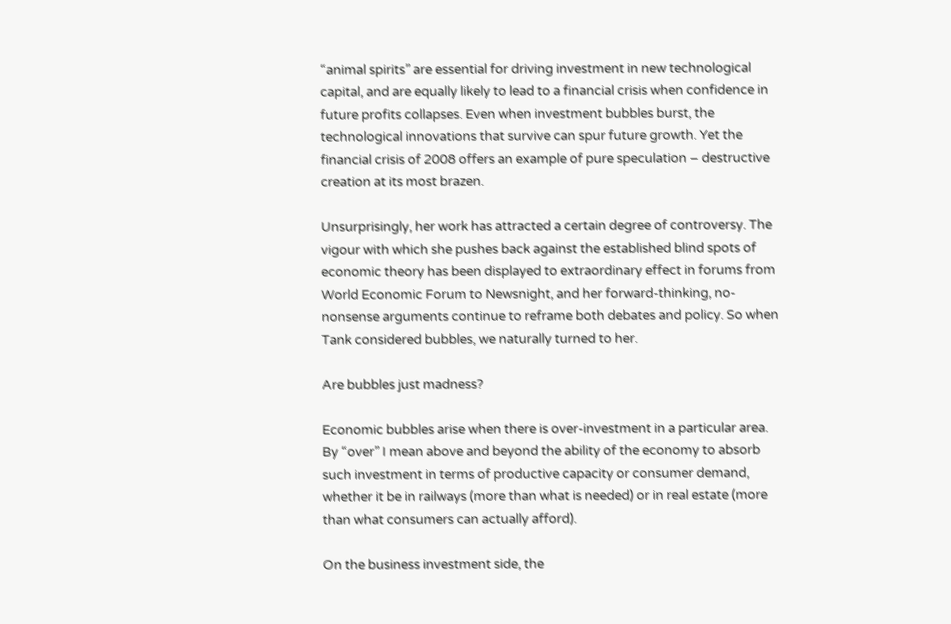“animal spirits” are essential for driving investment in new technological capital, and are equally likely to lead to a financial crisis when confidence in future profits collapses. Even when investment bubbles burst, the technological innovations that survive can spur future growth. Yet the financial crisis of 2008 offers an example of pure speculation – destructive creation at its most brazen.

Unsurprisingly, her work has attracted a certain degree of controversy. The vigour with which she pushes back against the established blind spots of economic theory has been displayed to extraordinary effect in forums from World Economic Forum to Newsnight, and her forward-thinking, no-nonsense arguments continue to reframe both debates and policy. So when Tank considered bubbles, we naturally turned to her.

Are bubbles just madness?

Economic bubbles arise when there is over-investment in a particular area. By “over” I mean above and beyond the ability of the economy to absorb such investment in terms of productive capacity or consumer demand, whether it be in railways (more than what is needed) or in real estate (more than what consumers can actually afford).

On the business investment side, the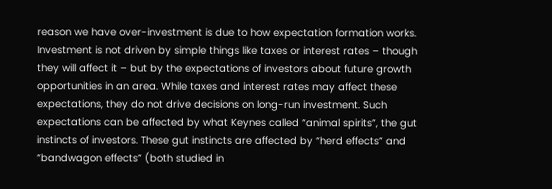reason we have over-investment is due to how expectation formation works. Investment is not driven by simple things like taxes or interest rates – though they will affect it – but by the expectations of investors about future growth opportunities in an area. While taxes and interest rates may affect these expectations, they do not drive decisions on long-run investment. Such expectations can be affected by what Keynes called “animal spirits”, the gut instincts of investors. These gut instincts are affected by “herd effects” and “bandwagon effects” (both studied in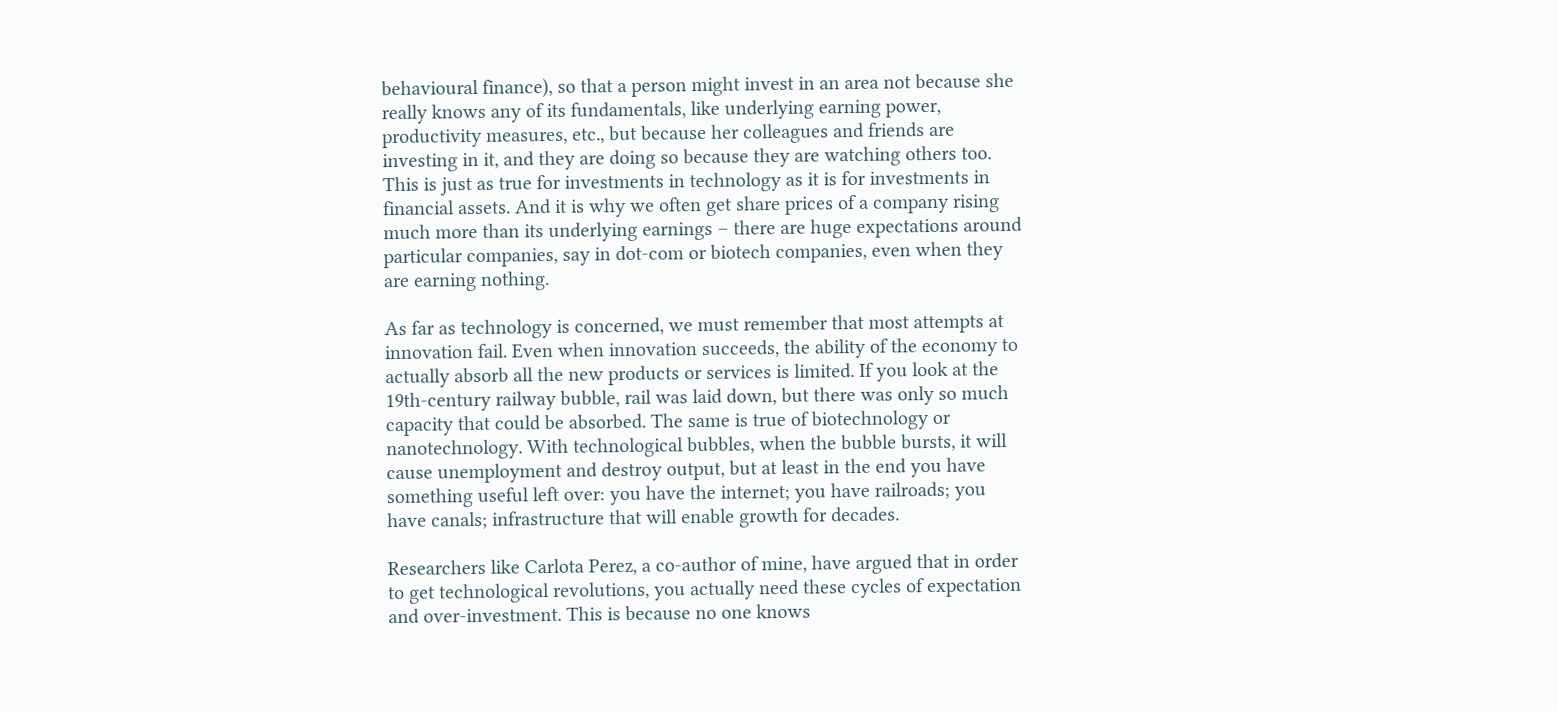behavioural finance), so that a person might invest in an area not because she really knows any of its fundamentals, like underlying earning power, productivity measures, etc., but because her colleagues and friends are investing in it, and they are doing so because they are watching others too. This is just as true for investments in technology as it is for investments in financial assets. And it is why we often get share prices of a company rising much more than its underlying earnings – there are huge expectations around particular companies, say in dot-com or biotech companies, even when they are earning nothing.

As far as technology is concerned, we must remember that most attempts at innovation fail. Even when innovation succeeds, the ability of the economy to actually absorb all the new products or services is limited. If you look at the 19th-century railway bubble, rail was laid down, but there was only so much capacity that could be absorbed. The same is true of biotechnology or nanotechnology. With technological bubbles, when the bubble bursts, it will cause unemployment and destroy output, but at least in the end you have something useful left over: you have the internet; you have railroads; you have canals; infrastructure that will enable growth for decades.

Researchers like Carlota Perez, a co-author of mine, have argued that in order to get technological revolutions, you actually need these cycles of expectation and over-investment. This is because no one knows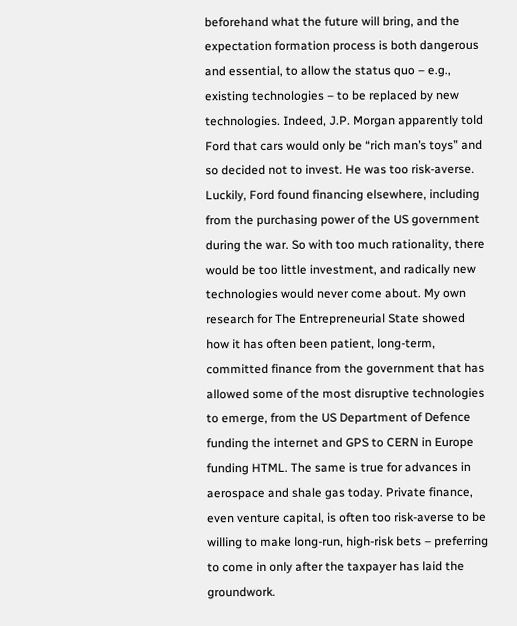beforehand what the future will bring, and the expectation formation process is both dangerous and essential, to allow the status quo – e.g., existing technologies – to be replaced by new technologies. Indeed, J.P. Morgan apparently told Ford that cars would only be “rich man’s toys” and so decided not to invest. He was too risk-averse. Luckily, Ford found financing elsewhere, including from the purchasing power of the US government during the war. So with too much rationality, there would be too little investment, and radically new technologies would never come about. My own research for The Entrepreneurial State showed how it has often been patient, long-term, committed finance from the government that has allowed some of the most disruptive technologies to emerge, from the US Department of Defence funding the internet and GPS to CERN in Europe funding HTML. The same is true for advances in aerospace and shale gas today. Private finance, even venture capital, is often too risk-averse to be willing to make long-run, high-risk bets – preferring to come in only after the taxpayer has laid the groundwork.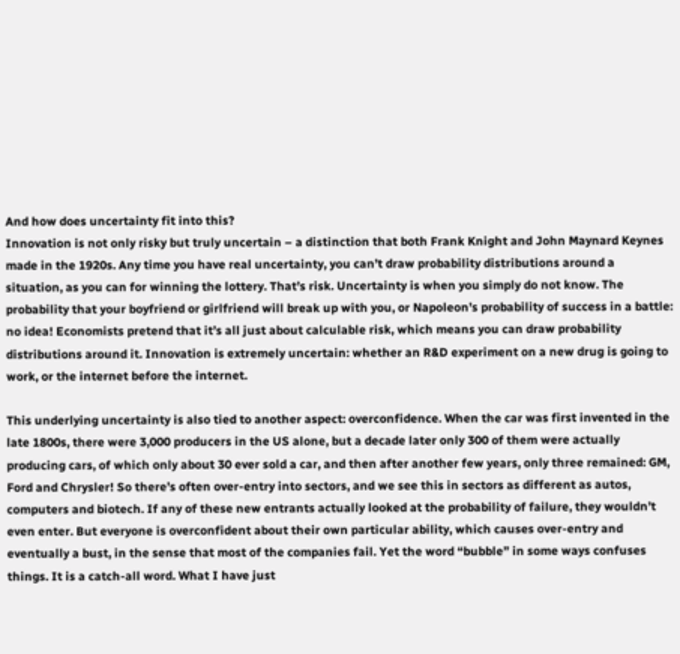And how does uncertainty fit into this?
Innovation is not only risky but truly uncertain – a distinction that both Frank Knight and John Maynard Keynes made in the 1920s. Any time you have real uncertainty, you can’t draw probability distributions around a situation, as you can for winning the lottery. That’s risk. Uncertainty is when you simply do not know. The probability that your boyfriend or girlfriend will break up with you, or Napoleon’s probability of success in a battle: no idea! Economists pretend that it’s all just about calculable risk, which means you can draw probability distributions around it. Innovation is extremely uncertain: whether an R&D experiment on a new drug is going to work, or the internet before the internet.

This underlying uncertainty is also tied to another aspect: overconfidence. When the car was first invented in the late 1800s, there were 3,000 producers in the US alone, but a decade later only 300 of them were actually producing cars, of which only about 30 ever sold a car, and then after another few years, only three remained: GM, Ford and Chrysler! So there’s often over-entry into sectors, and we see this in sectors as different as autos, computers and biotech. If any of these new entrants actually looked at the probability of failure, they wouldn’t even enter. But everyone is overconfident about their own particular ability, which causes over-entry and eventually a bust, in the sense that most of the companies fail. Yet the word “bubble” in some ways confuses things. It is a catch-all word. What I have just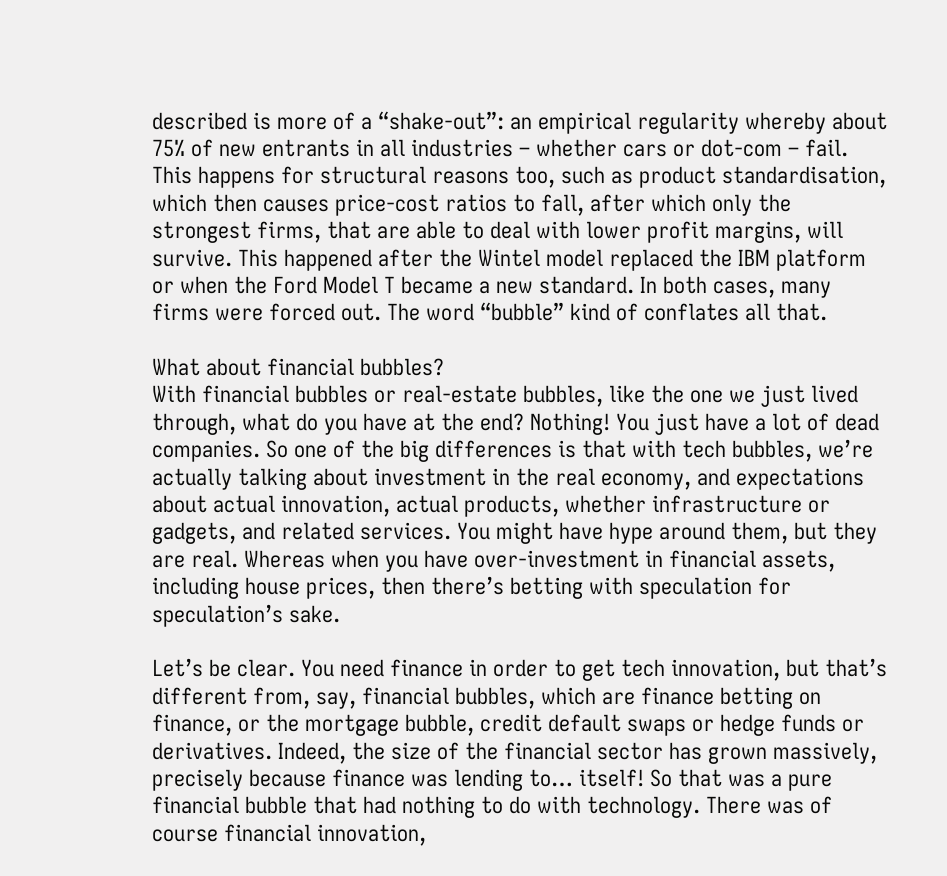described is more of a “shake-out”: an empirical regularity whereby about 75% of new entrants in all industries – whether cars or dot-com – fail. This happens for structural reasons too, such as product standardisation, which then causes price-cost ratios to fall, after which only the strongest firms, that are able to deal with lower profit margins, will survive. This happened after the Wintel model replaced the IBM platform or when the Ford Model T became a new standard. In both cases, many firms were forced out. The word “bubble” kind of conflates all that.

What about financial bubbles?
With financial bubbles or real-estate bubbles, like the one we just lived through, what do you have at the end? Nothing! You just have a lot of dead companies. So one of the big differences is that with tech bubbles, we’re actually talking about investment in the real economy, and expectations about actual innovation, actual products, whether infrastructure or gadgets, and related services. You might have hype around them, but they are real. Whereas when you have over-investment in financial assets, including house prices, then there’s betting with speculation for speculation’s sake.

Let’s be clear. You need finance in order to get tech innovation, but that’s different from, say, financial bubbles, which are finance betting on finance, or the mortgage bubble, credit default swaps or hedge funds or derivatives. Indeed, the size of the financial sector has grown massively, precisely because finance was lending to… itself! So that was a pure financial bubble that had nothing to do with technology. There was of course financial innovation,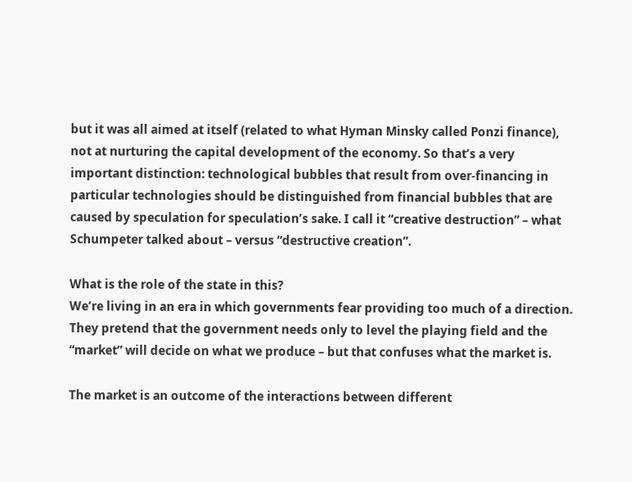but it was all aimed at itself (related to what Hyman Minsky called Ponzi finance), not at nurturing the capital development of the economy. So that’s a very important distinction: technological bubbles that result from over-financing in particular technologies should be distinguished from financial bubbles that are caused by speculation for speculation’s sake. I call it “creative destruction” – what Schumpeter talked about – versus “destructive creation”.

What is the role of the state in this?
We’re living in an era in which governments fear providing too much of a direction. They pretend that the government needs only to level the playing field and the “market” will decide on what we produce – but that confuses what the market is.

The market is an outcome of the interactions between different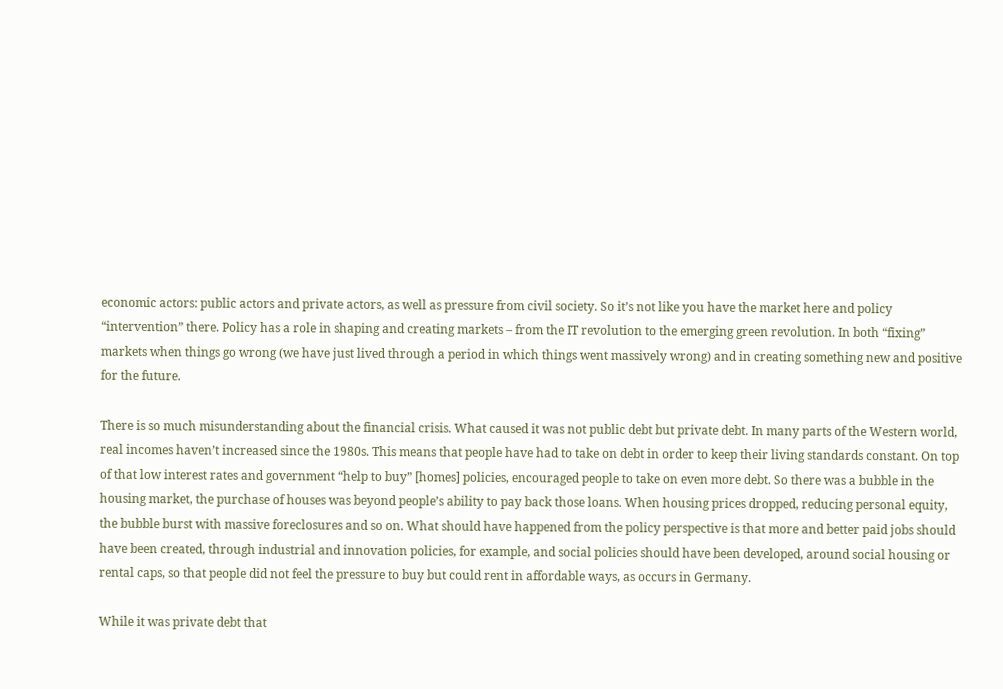economic actors: public actors and private actors, as well as pressure from civil society. So it’s not like you have the market here and policy “intervention” there. Policy has a role in shaping and creating markets – from the IT revolution to the emerging green revolution. In both “fixing” markets when things go wrong (we have just lived through a period in which things went massively wrong) and in creating something new and positive for the future.

There is so much misunderstanding about the financial crisis. What caused it was not public debt but private debt. In many parts of the Western world, real incomes haven’t increased since the 1980s. This means that people have had to take on debt in order to keep their living standards constant. On top of that low interest rates and government “help to buy” [homes] policies, encouraged people to take on even more debt. So there was a bubble in the housing market, the purchase of houses was beyond people’s ability to pay back those loans. When housing prices dropped, reducing personal equity, the bubble burst with massive foreclosures and so on. What should have happened from the policy perspective is that more and better paid jobs should have been created, through industrial and innovation policies, for example, and social policies should have been developed, around social housing or rental caps, so that people did not feel the pressure to buy but could rent in affordable ways, as occurs in Germany.

While it was private debt that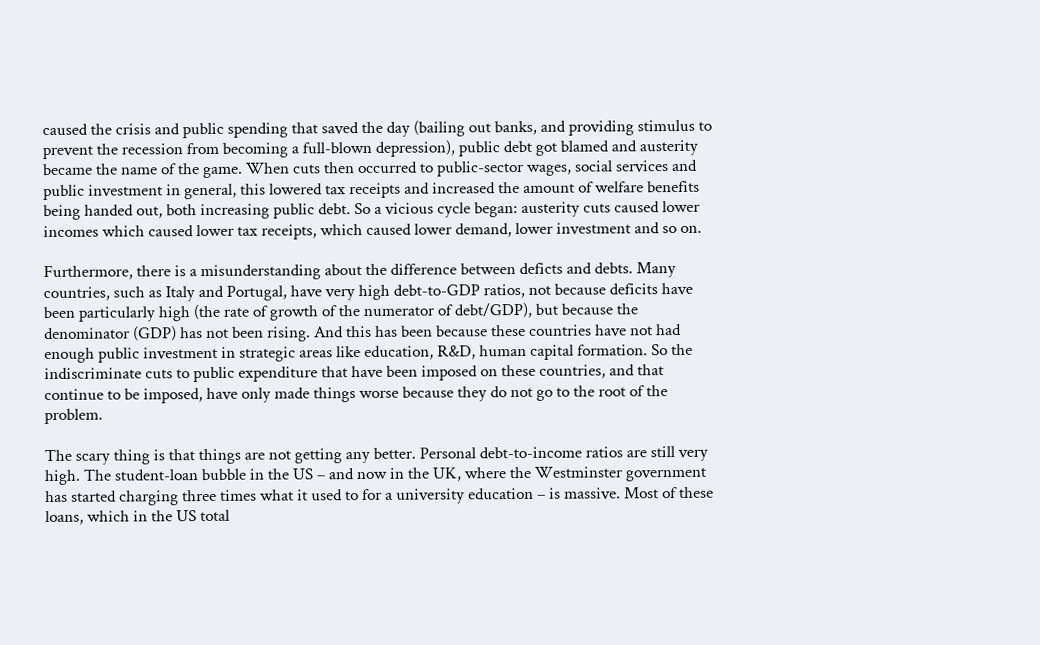caused the crisis and public spending that saved the day (bailing out banks, and providing stimulus to prevent the recession from becoming a full-blown depression), public debt got blamed and austerity became the name of the game. When cuts then occurred to public-sector wages, social services and public investment in general, this lowered tax receipts and increased the amount of welfare benefits being handed out, both increasing public debt. So a vicious cycle began: austerity cuts caused lower incomes which caused lower tax receipts, which caused lower demand, lower investment and so on.

Furthermore, there is a misunderstanding about the difference between deficts and debts. Many countries, such as Italy and Portugal, have very high debt-to-GDP ratios, not because deficits have been particularly high (the rate of growth of the numerator of debt/GDP), but because the denominator (GDP) has not been rising. And this has been because these countries have not had enough public investment in strategic areas like education, R&D, human capital formation. So the indiscriminate cuts to public expenditure that have been imposed on these countries, and that continue to be imposed, have only made things worse because they do not go to the root of the problem.

The scary thing is that things are not getting any better. Personal debt-to-income ratios are still very high. The student-loan bubble in the US – and now in the UK, where the Westminster government has started charging three times what it used to for a university education – is massive. Most of these loans, which in the US total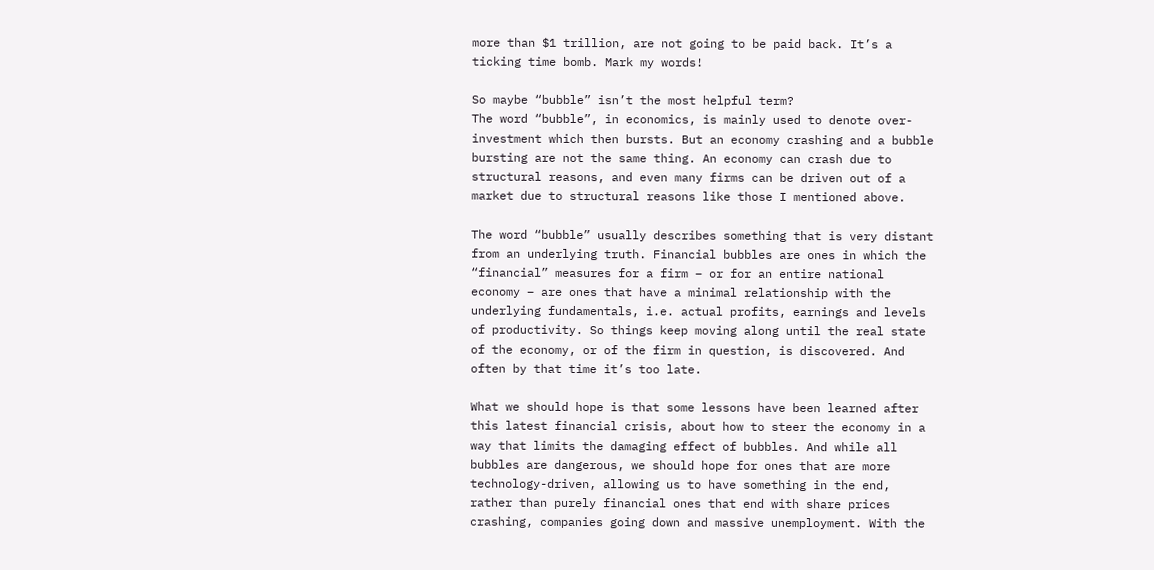more than $1 trillion, are not going to be paid back. It’s a ticking time bomb. Mark my words!

So maybe “bubble” isn’t the most helpful term?
The word “bubble”, in economics, is mainly used to denote over-investment which then bursts. But an economy crashing and a bubble bursting are not the same thing. An economy can crash due to structural reasons, and even many firms can be driven out of a market due to structural reasons like those I mentioned above.

The word “bubble” usually describes something that is very distant from an underlying truth. Financial bubbles are ones in which the “financial” measures for a firm – or for an entire national economy – are ones that have a minimal relationship with the underlying fundamentals, i.e. actual profits, earnings and levels of productivity. So things keep moving along until the real state of the economy, or of the firm in question, is discovered. And often by that time it’s too late.

What we should hope is that some lessons have been learned after this latest financial crisis, about how to steer the economy in a way that limits the damaging effect of bubbles. And while all bubbles are dangerous, we should hope for ones that are more technology-driven, allowing us to have something in the end, rather than purely financial ones that end with share prices crashing, companies going down and massive unemployment. With the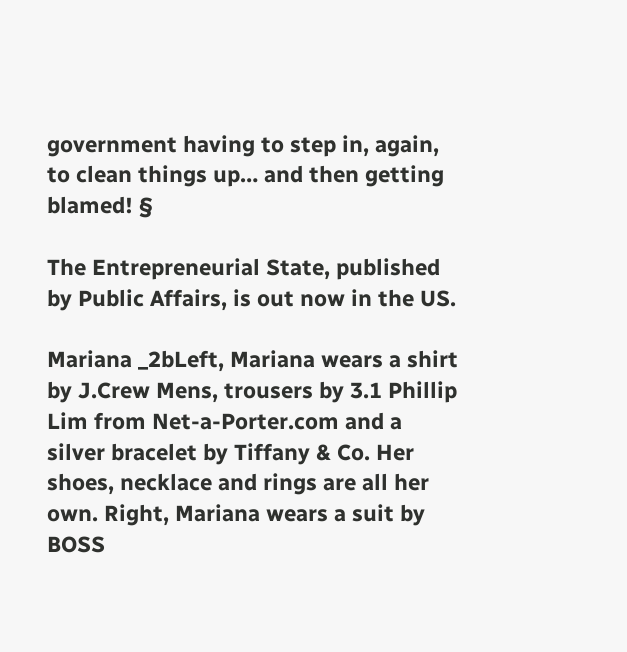government having to step in, again, to clean things up… and then getting blamed! §

The Entrepreneurial State, published by Public Affairs, is out now in the US.

Mariana _2bLeft, Mariana wears a shirt by J.Crew Mens, trousers by 3.1 Phillip Lim from Net-a-Porter.com and a silver bracelet by Tiffany & Co. Her shoes, necklace and rings are all her own. Right, Mariana wears a suit by BOSS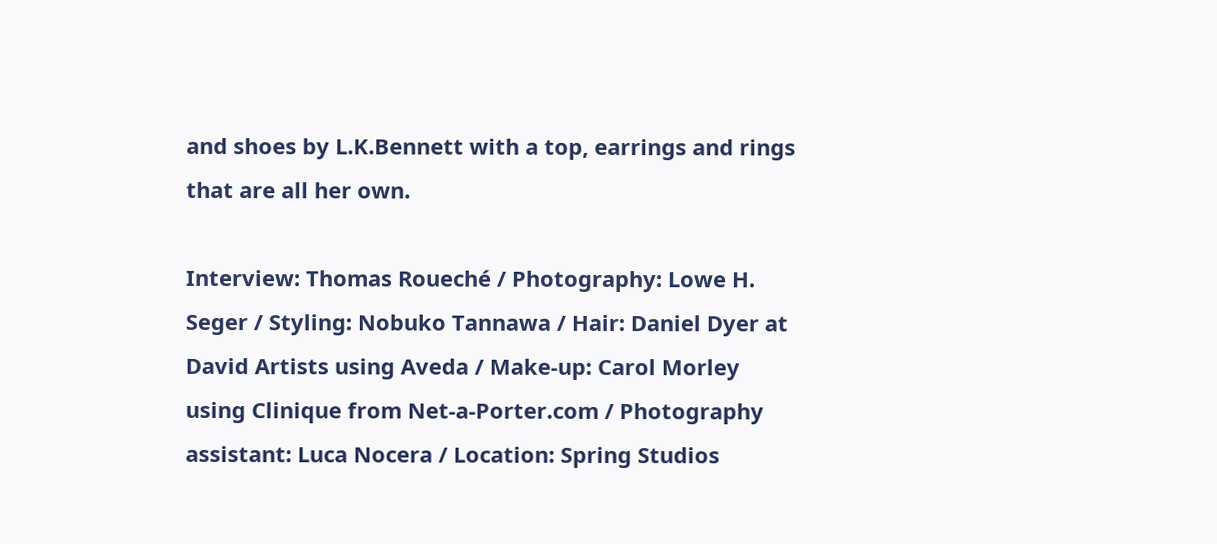and shoes by L.K.Bennett with a top, earrings and rings that are all her own.

Interview: Thomas Roueché / Photography: Lowe H. Seger / Styling: Nobuko Tannawa / Hair: Daniel Dyer at David Artists using Aveda / Make-up: Carol Morley using Clinique from Net-a-Porter.com / Photography assistant: Luca Nocera / Location: Spring Studios